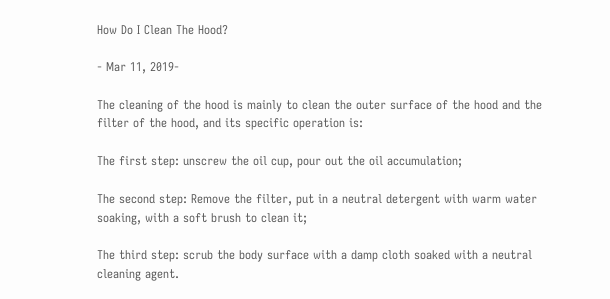How Do I Clean The Hood?

- Mar 11, 2019-

The cleaning of the hood is mainly to clean the outer surface of the hood and the filter of the hood, and its specific operation is:

The first step: unscrew the oil cup, pour out the oil accumulation;

The second step: Remove the filter, put in a neutral detergent with warm water soaking, with a soft brush to clean it;

The third step: scrub the body surface with a damp cloth soaked with a neutral cleaning agent.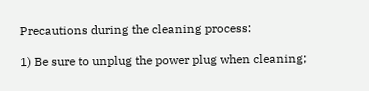Precautions during the cleaning process:

1) Be sure to unplug the power plug when cleaning;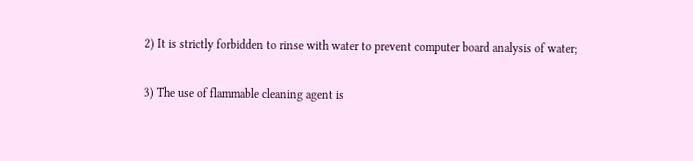2) It is strictly forbidden to rinse with water to prevent computer board analysis of water;

3) The use of flammable cleaning agent is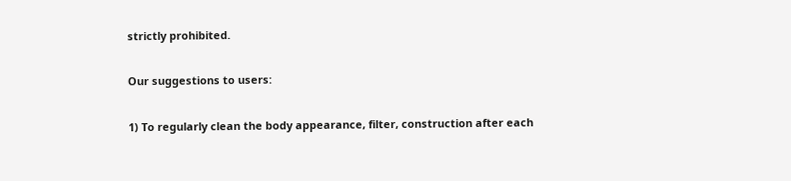strictly prohibited.

Our suggestions to users:

1) To regularly clean the body appearance, filter, construction after each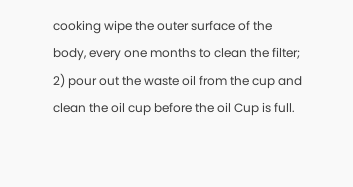cooking wipe the outer surface of the body, every one months to clean the filter; 2) pour out the waste oil from the cup and clean the oil cup before the oil Cup is full.